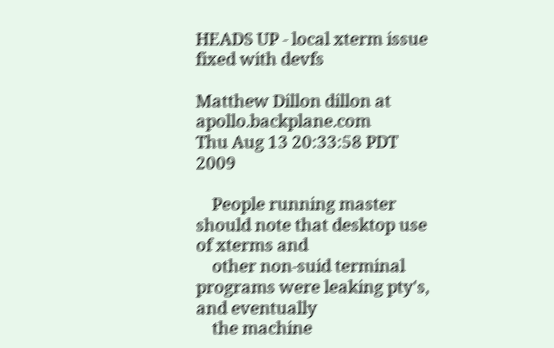HEADS UP - local xterm issue fixed with devfs

Matthew Dillon dillon at apollo.backplane.com
Thu Aug 13 20:33:58 PDT 2009

    People running master should note that desktop use of xterms and
    other non-suid terminal programs were leaking pty's, and eventually
    the machine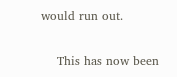would run out.

    This has now been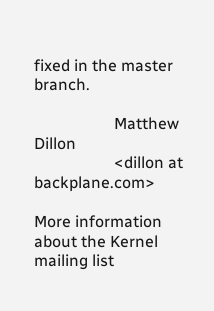fixed in the master branch.

                    Matthew Dillon
                    <dillon at backplane.com>

More information about the Kernel mailing list